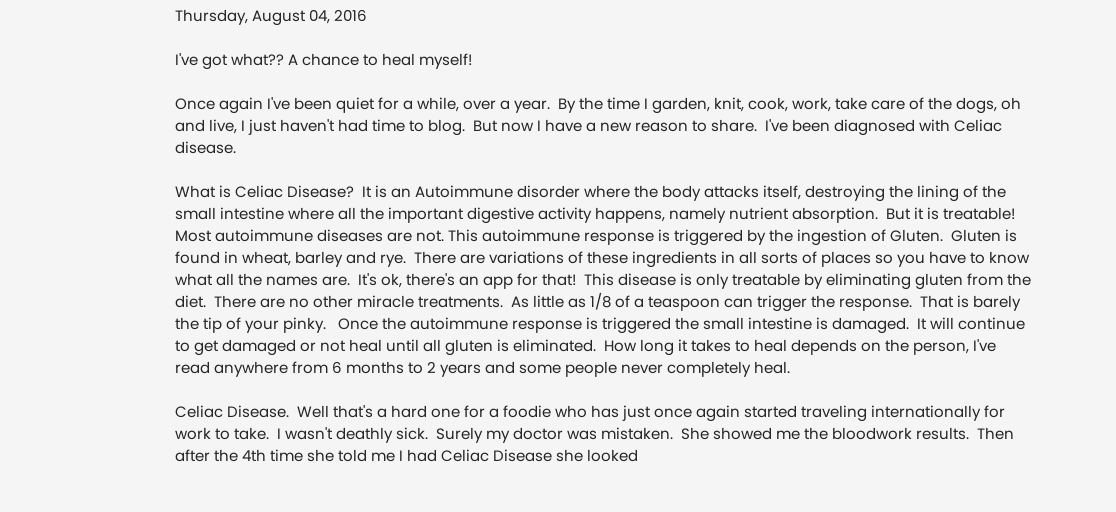Thursday, August 04, 2016

I've got what?? A chance to heal myself!

Once again I've been quiet for a while, over a year.  By the time I garden, knit, cook, work, take care of the dogs, oh and live, I just haven't had time to blog.  But now I have a new reason to share.  I've been diagnosed with Celiac disease.

What is Celiac Disease?  It is an Autoimmune disorder where the body attacks itself, destroying the lining of the small intestine where all the important digestive activity happens, namely nutrient absorption.  But it is treatable!  Most autoimmune diseases are not. This autoimmune response is triggered by the ingestion of Gluten.  Gluten is found in wheat, barley and rye.  There are variations of these ingredients in all sorts of places so you have to know what all the names are.  It's ok, there's an app for that!  This disease is only treatable by eliminating gluten from the diet.  There are no other miracle treatments.  As little as 1/8 of a teaspoon can trigger the response.  That is barely the tip of your pinky.   Once the autoimmune response is triggered the small intestine is damaged.  It will continue to get damaged or not heal until all gluten is eliminated.  How long it takes to heal depends on the person, I've read anywhere from 6 months to 2 years and some people never completely heal.

Celiac Disease.  Well that's a hard one for a foodie who has just once again started traveling internationally for work to take.  I wasn't deathly sick.  Surely my doctor was mistaken.  She showed me the bloodwork results.  Then after the 4th time she told me I had Celiac Disease she looked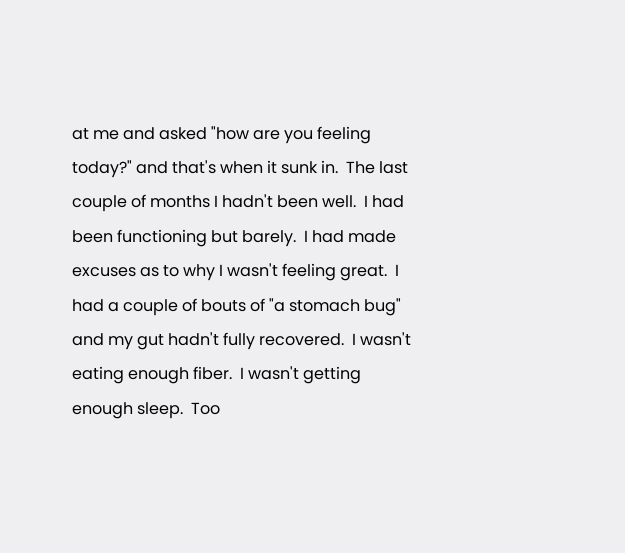at me and asked "how are you feeling today?" and that's when it sunk in.  The last couple of months I hadn't been well.  I had been functioning but barely.  I had made excuses as to why I wasn't feeling great.  I had a couple of bouts of "a stomach bug" and my gut hadn't fully recovered.  I wasn't eating enough fiber.  I wasn't getting enough sleep.  Too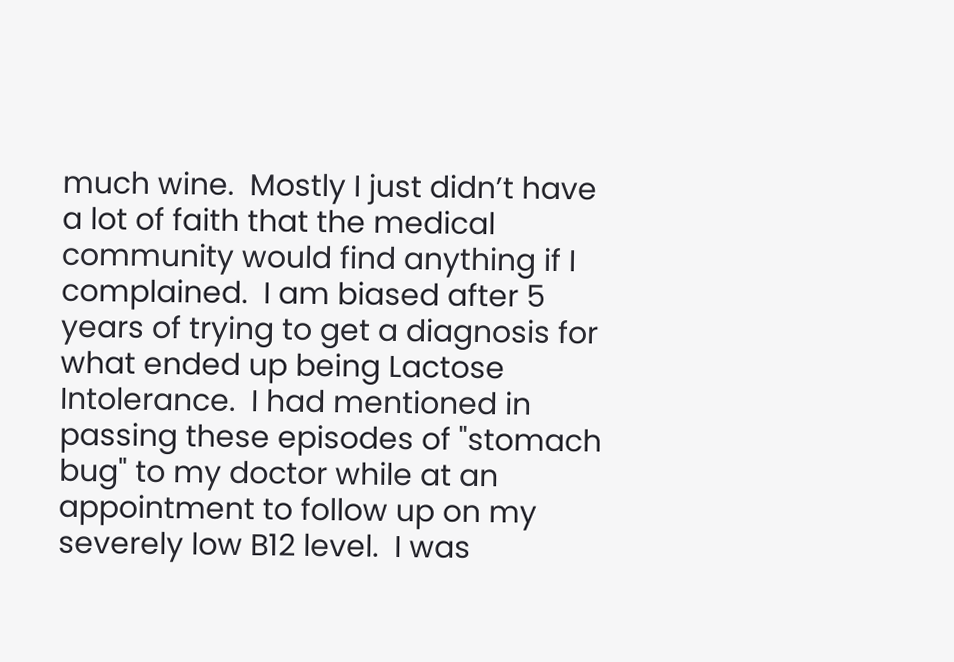much wine.  Mostly I just didn’t have a lot of faith that the medical community would find anything if I complained.  I am biased after 5 years of trying to get a diagnosis for what ended up being Lactose Intolerance.  I had mentioned in passing these episodes of "stomach bug" to my doctor while at an appointment to follow up on my severely low B12 level.  I was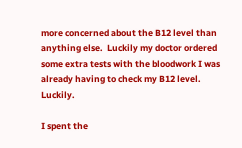more concerned about the B12 level than anything else.  Luckily my doctor ordered some extra tests with the bloodwork I was already having to check my B12 level.  Luckily.

I spent the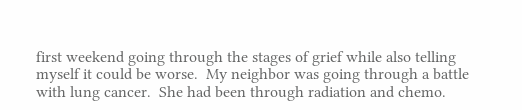first weekend going through the stages of grief while also telling myself it could be worse.  My neighbor was going through a battle with lung cancer.  She had been through radiation and chemo.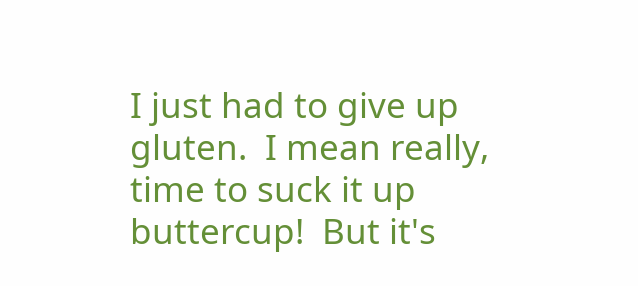I just had to give up gluten.  I mean really, time to suck it up buttercup!  But it's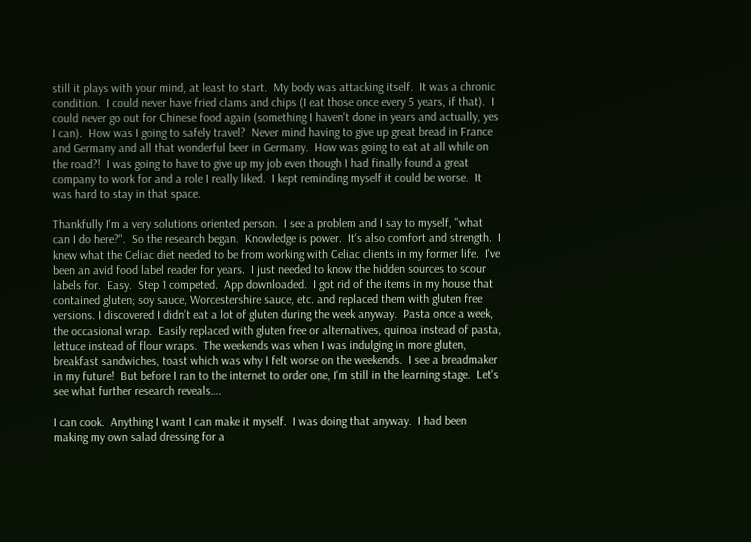still it plays with your mind, at least to start.  My body was attacking itself.  It was a chronic condition.  I could never have fried clams and chips (I eat those once every 5 years, if that).  I could never go out for Chinese food again (something I haven't done in years and actually, yes I can).  How was I going to safely travel?  Never mind having to give up great bread in France and Germany and all that wonderful beer in Germany.  How was going to eat at all while on the road?!  I was going to have to give up my job even though I had finally found a great company to work for and a role I really liked.  I kept reminding myself it could be worse.  It was hard to stay in that space.

Thankfully I'm a very solutions oriented person.  I see a problem and I say to myself, "what can I do here?".  So the research began.  Knowledge is power.  It's also comfort and strength.  I knew what the Celiac diet needed to be from working with Celiac clients in my former life.  I've been an avid food label reader for years.  I just needed to know the hidden sources to scour labels for.  Easy.  Step 1 competed.  App downloaded.  I got rid of the items in my house that contained gluten; soy sauce, Worcestershire sauce, etc. and replaced them with gluten free versions. I discovered I didn’t eat a lot of gluten during the week anyway.  Pasta once a week, the occasional wrap.  Easily replaced with gluten free or alternatives, quinoa instead of pasta, lettuce instead of flour wraps.  The weekends was when I was indulging in more gluten, breakfast sandwiches, toast which was why I felt worse on the weekends.  I see a breadmaker in my future!  But before I ran to the internet to order one, I'm still in the learning stage.  Let's see what further research reveals….

I can cook.  Anything I want I can make it myself.  I was doing that anyway.  I had been making my own salad dressing for a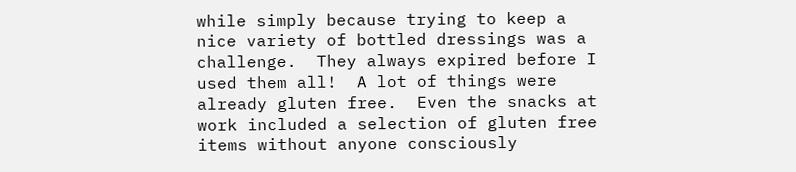while simply because trying to keep a nice variety of bottled dressings was a challenge.  They always expired before I used them all!  A lot of things were already gluten free.  Even the snacks at work included a selection of gluten free items without anyone consciously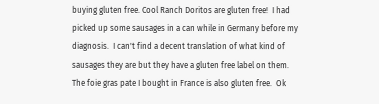buying gluten free. Cool Ranch Doritos are gluten free!  I had picked up some sausages in a can while in Germany before my diagnosis.  I can't find a decent translation of what kind of sausages they are but they have a gluten free label on them.  The foie gras pate I bought in France is also gluten free.  Ok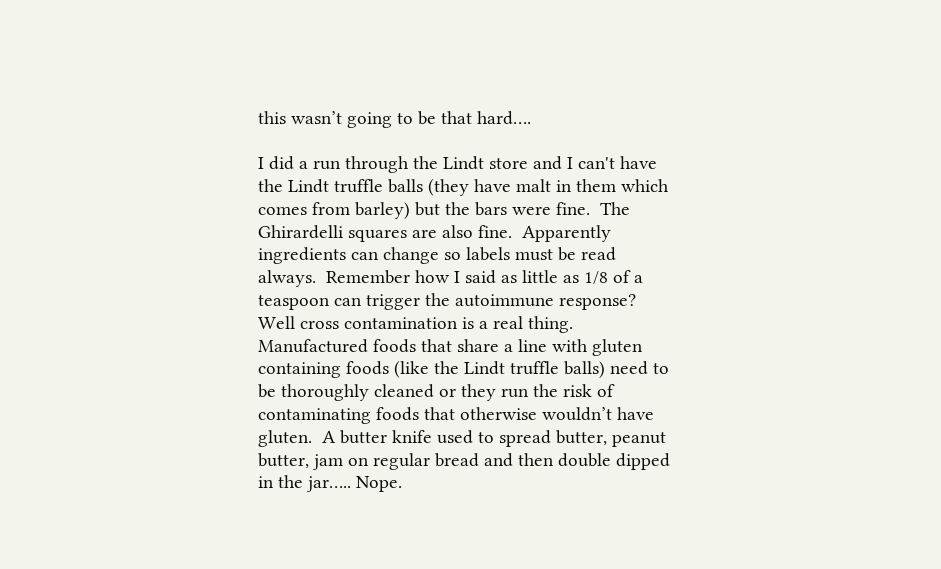this wasn’t going to be that hard….

I did a run through the Lindt store and I can't have the Lindt truffle balls (they have malt in them which comes from barley) but the bars were fine.  The Ghirardelli squares are also fine.  Apparently ingredients can change so labels must be read always.  Remember how I said as little as 1/8 of a teaspoon can trigger the autoimmune response?  Well cross contamination is a real thing.  Manufactured foods that share a line with gluten containing foods (like the Lindt truffle balls) need to be thoroughly cleaned or they run the risk of contaminating foods that otherwise wouldn’t have gluten.  A butter knife used to spread butter, peanut butter, jam on regular bread and then double dipped in the jar….. Nope.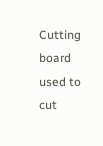Cutting board used to cut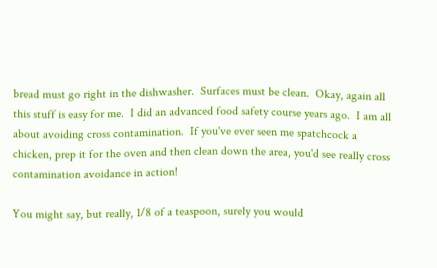bread must go right in the dishwasher.  Surfaces must be clean.  Okay, again all this stuff is easy for me.  I did an advanced food safety course years ago.  I am all about avoiding cross contamination.  If you've ever seen me spatchcock a chicken, prep it for the oven and then clean down the area, you'd see really cross contamination avoidance in action!

You might say, but really, 1/8 of a teaspoon, surely you would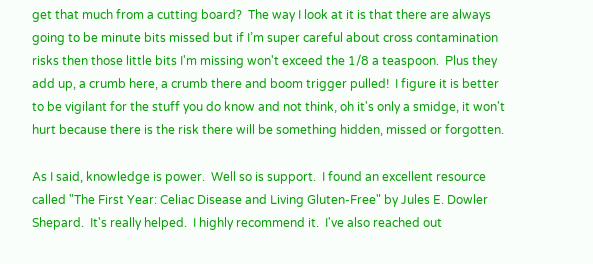get that much from a cutting board?  The way I look at it is that there are always going to be minute bits missed but if I’m super careful about cross contamination risks then those little bits I'm missing won't exceed the 1/8 a teaspoon.  Plus they add up, a crumb here, a crumb there and boom trigger pulled!  I figure it is better to be vigilant for the stuff you do know and not think, oh it's only a smidge, it won't hurt because there is the risk there will be something hidden, missed or forgotten.

As I said, knowledge is power.  Well so is support.  I found an excellent resource called "The First Year: Celiac Disease and Living Gluten-Free" by Jules E. Dowler Shepard.  It's really helped.  I highly recommend it.  I've also reached out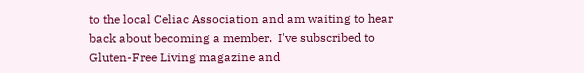to the local Celiac Association and am waiting to hear back about becoming a member.  I've subscribed to Gluten-Free Living magazine and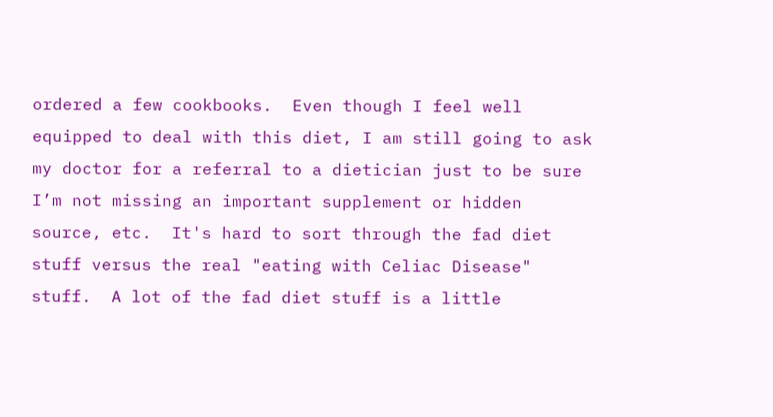ordered a few cookbooks.  Even though I feel well equipped to deal with this diet, I am still going to ask my doctor for a referral to a dietician just to be sure I’m not missing an important supplement or hidden source, etc.  It's hard to sort through the fad diet stuff versus the real "eating with Celiac Disease" stuff.  A lot of the fad diet stuff is a little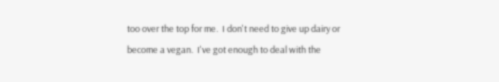too over the top for me.  I don't need to give up dairy or become a vegan.  I've got enough to deal with the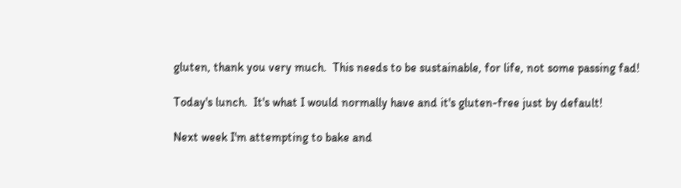gluten, thank you very much.  This needs to be sustainable, for life, not some passing fad!

Today's lunch.  It's what I would normally have and it's gluten-free just by default!

Next week I'm attempting to bake and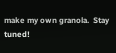make my own granola.  Stay tuned!